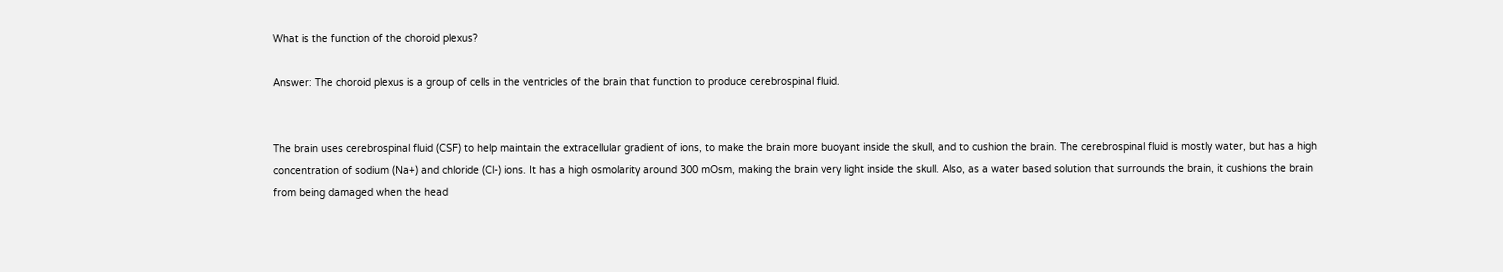What is the function of the choroid plexus?

Answer: The choroid plexus is a group of cells in the ventricles of the brain that function to produce cerebrospinal fluid.


The brain uses cerebrospinal fluid (CSF) to help maintain the extracellular gradient of ions, to make the brain more buoyant inside the skull, and to cushion the brain. The cerebrospinal fluid is mostly water, but has a high concentration of sodium (Na+) and chloride (Cl-) ions. It has a high osmolarity around 300 mOsm, making the brain very light inside the skull. Also, as a water based solution that surrounds the brain, it cushions the brain from being damaged when the head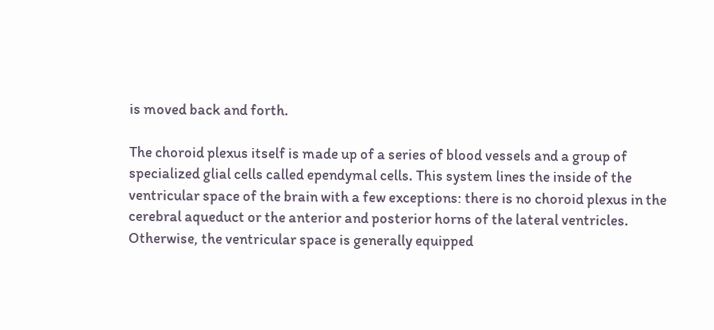is moved back and forth.

The choroid plexus itself is made up of a series of blood vessels and a group of specialized glial cells called ependymal cells. This system lines the inside of the ventricular space of the brain with a few exceptions: there is no choroid plexus in the cerebral aqueduct or the anterior and posterior horns of the lateral ventricles. Otherwise, the ventricular space is generally equipped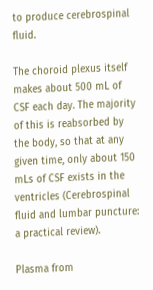to produce cerebrospinal fluid.

The choroid plexus itself makes about 500 mL of CSF each day. The majority of this is reabsorbed by the body, so that at any given time, only about 150 mLs of CSF exists in the ventricles (Cerebrospinal fluid and lumbar puncture: a practical review).

Plasma from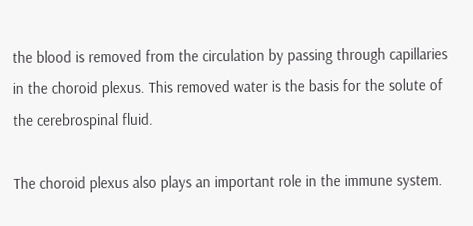the blood is removed from the circulation by passing through capillaries in the choroid plexus. This removed water is the basis for the solute of the cerebrospinal fluid.

The choroid plexus also plays an important role in the immune system.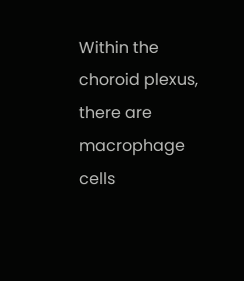Within the choroid plexus, there are macrophage cells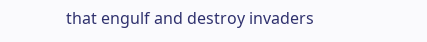that engulf and destroy invaders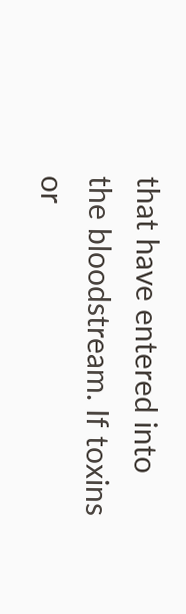that have entered into the bloodstream. If toxins or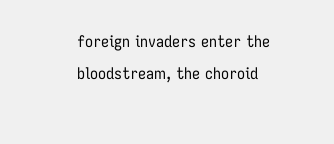foreign invaders enter the bloodstream, the choroid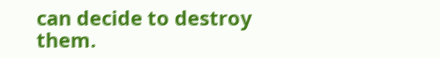can decide to destroy them.